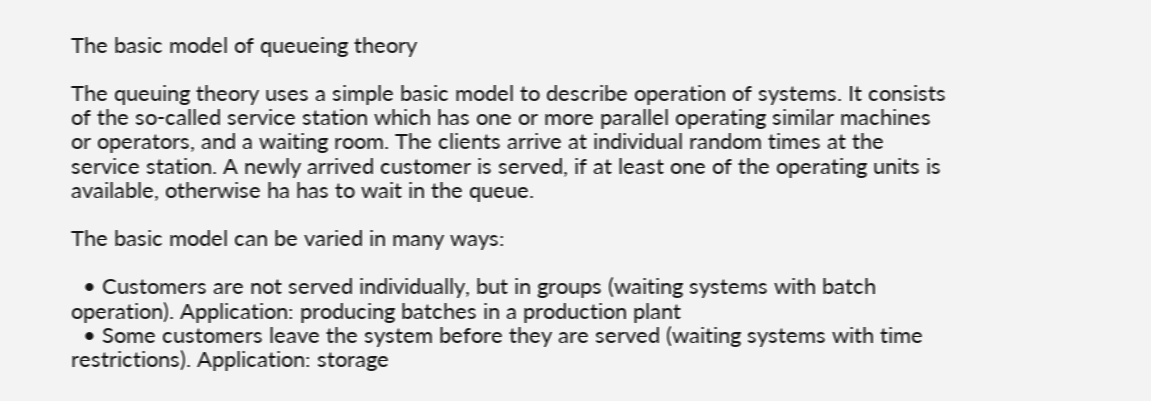The basic model of queueing theory

The queuing theory uses a simple basic model to describe operation of systems. It consists of the so-called service station which has one or more parallel operating similar machines or operators, and a waiting room. The clients arrive at individual random times at the service station. A newly arrived customer is served, if at least one of the operating units is available, otherwise ha has to wait in the queue.

The basic model can be varied in many ways:

  • Customers are not served individually, but in groups (waiting systems with batch operation). Application: producing batches in a production plant
  • Some customers leave the system before they are served (waiting systems with time restrictions). Application: storage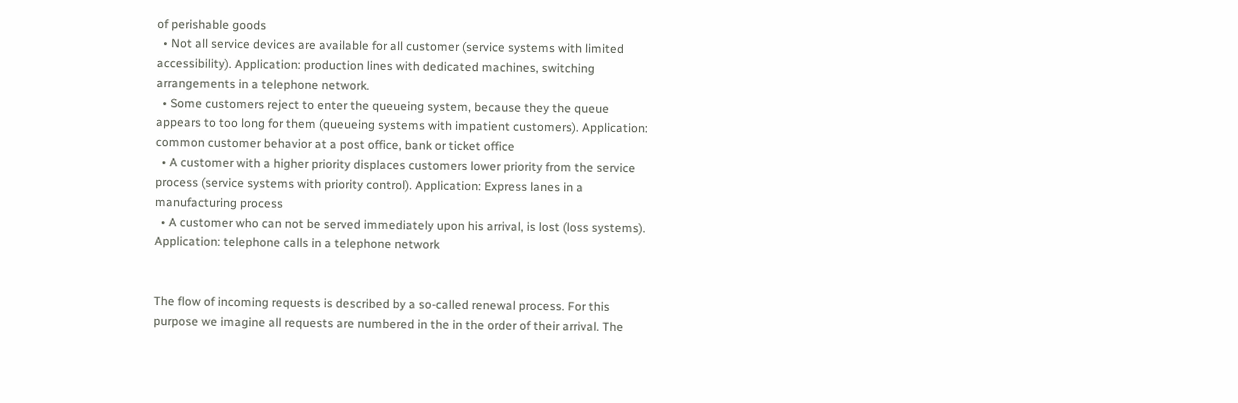of perishable goods
  • Not all service devices are available for all customer (service systems with limited accessibility). Application: production lines with dedicated machines, switching arrangements in a telephone network.
  • Some customers reject to enter the queueing system, because they the queue appears to too long for them (queueing systems with impatient customers). Application: common customer behavior at a post office, bank or ticket office
  • A customer with a higher priority displaces customers lower priority from the service process (service systems with priority control). Application: Express lanes in a manufacturing process
  • A customer who can not be served immediately upon his arrival, is lost (loss systems). Application: telephone calls in a telephone network


The flow of incoming requests is described by a so-called renewal process. For this purpose we imagine all requests are numbered in the in the order of their arrival. The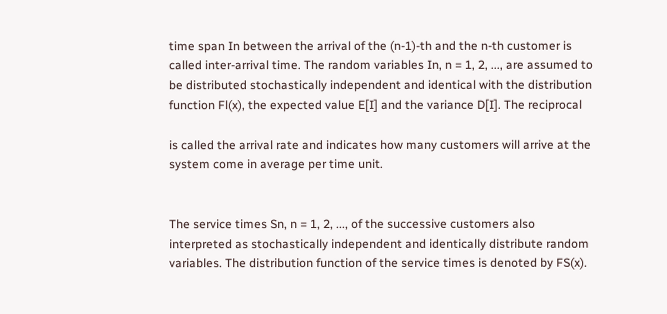time span In between the arrival of the (n-1)-th and the n-th customer is called inter-arrival time. The random variables In, n = 1, 2, ..., are assumed to be distributed stochastically independent and identical with the distribution function Fl(x), the expected value E[I] and the variance D[I]. The reciprocal

is called the arrival rate and indicates how many customers will arrive at the system come in average per time unit.


The service times Sn, n = 1, 2, ..., of the successive customers also interpreted as stochastically independent and identically distribute random variables. The distribution function of the service times is denoted by FS(x).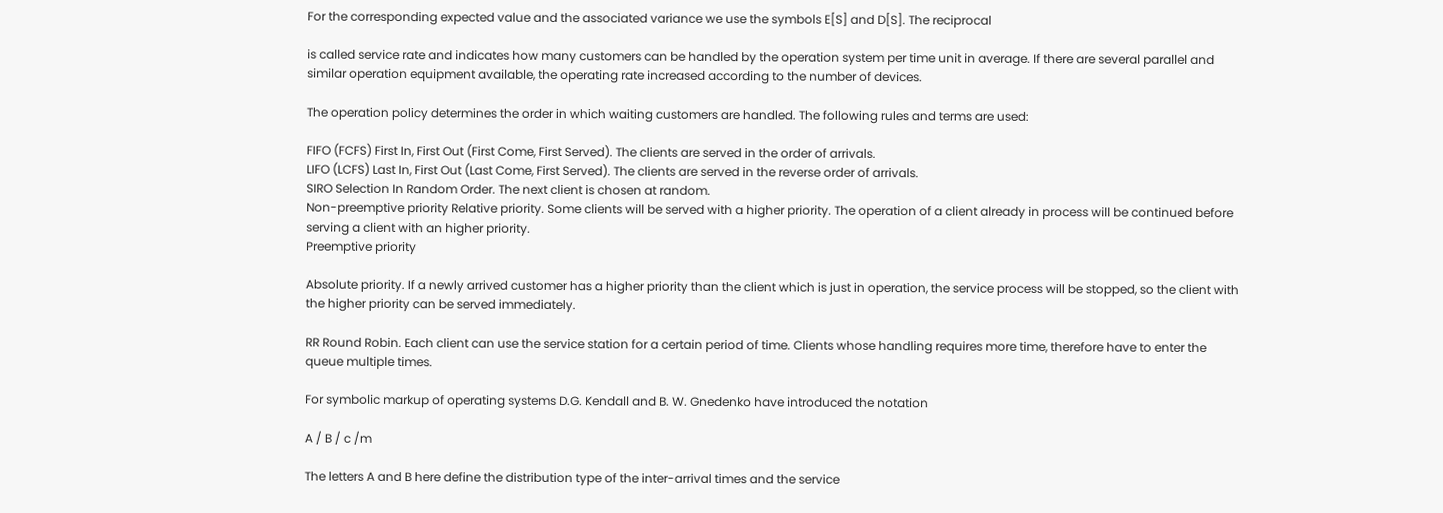For the corresponding expected value and the associated variance we use the symbols E[S] and D[S]. The reciprocal

is called service rate and indicates how many customers can be handled by the operation system per time unit in average. If there are several parallel and similar operation equipment available, the operating rate increased according to the number of devices.

The operation policy determines the order in which waiting customers are handled. The following rules and terms are used:

FIFO (FCFS) First In, First Out (First Come, First Served). The clients are served in the order of arrivals.
LIFO (LCFS) Last In, First Out (Last Come, First Served). The clients are served in the reverse order of arrivals.
SIRO Selection In Random Order. The next client is chosen at random.
Non-preemptive priority Relative priority. Some clients will be served with a higher priority. The operation of a client already in process will be continued before serving a client with an higher priority.
Preemptive priority

Absolute priority. If a newly arrived customer has a higher priority than the client which is just in operation, the service process will be stopped, so the client with the higher priority can be served immediately.

RR Round Robin. Each client can use the service station for a certain period of time. Clients whose handling requires more time, therefore have to enter the queue multiple times.

For symbolic markup of operating systems D.G. Kendall and B. W. Gnedenko have introduced the notation

A / B / c /m

The letters A and B here define the distribution type of the inter-arrival times and the service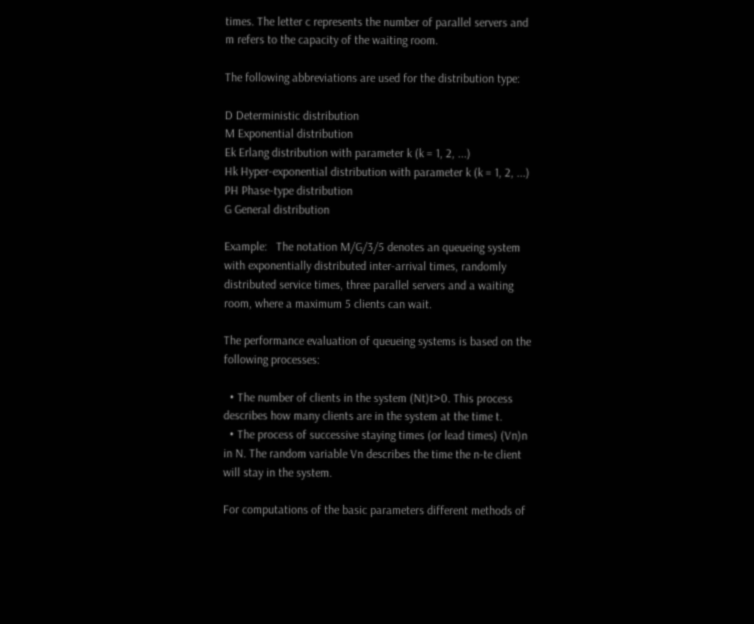times. The letter c represents the number of parallel servers and m refers to the capacity of the waiting room.

The following abbreviations are used for the distribution type:

D Deterministic distribution
M Exponential distribution
Ek Erlang distribution with parameter k (k = 1, 2, ...)
Hk Hyper-exponential distribution with parameter k (k = 1, 2, ...)
PH Phase-type distribution
G General distribution

Example:   The notation M/G/3/5 denotes an queueing system with exponentially distributed inter-arrival times, randomly distributed service times, three parallel servers and a waiting room, where a maximum 5 clients can wait.

The performance evaluation of queueing systems is based on the following processes:

  • The number of clients in the system (Nt)t>0. This process describes how many clients are in the system at the time t.
  • The process of successive staying times (or lead times) (Vn)n in N. The random variable Vn describes the time the n-te client will stay in the system.

For computations of the basic parameters different methods of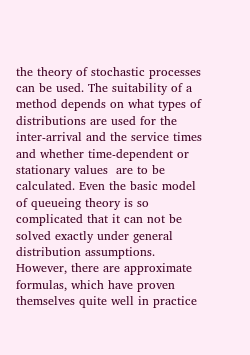the theory of stochastic processes can be used. The suitability of a method depends on what types of distributions are used for the inter-arrival and the service times and whether time-dependent or stationary values  are to be calculated. Even the basic model of queueing theory is so complicated that it can not be solved exactly under general distribution assumptions. However, there are approximate formulas, which have proven themselves quite well in practice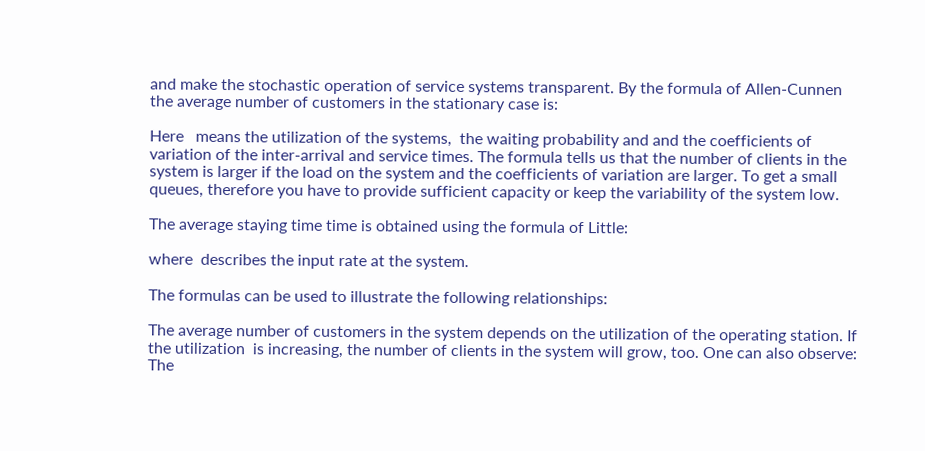and make the stochastic operation of service systems transparent. By the formula of Allen-Cunnen the average number of customers in the stationary case is:

Here   means the utilization of the systems,  the waiting probability and and the coefficients of variation of the inter-arrival and service times. The formula tells us that the number of clients in the system is larger if the load on the system and the coefficients of variation are larger. To get a small queues, therefore you have to provide sufficient capacity or keep the variability of the system low.

The average staying time time is obtained using the formula of Little:

where  describes the input rate at the system.

The formulas can be used to illustrate the following relationships:

The average number of customers in the system depends on the utilization of the operating station. If the utilization  is increasing, the number of clients in the system will grow, too. One can also observe: The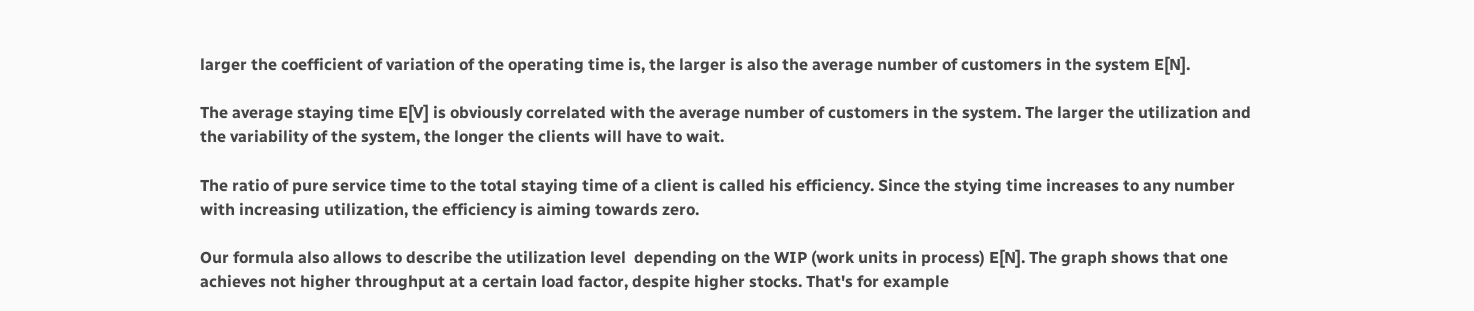larger the coefficient of variation of the operating time is, the larger is also the average number of customers in the system E[N].

The average staying time E[V] is obviously correlated with the average number of customers in the system. The larger the utilization and the variability of the system, the longer the clients will have to wait.

The ratio of pure service time to the total staying time of a client is called his efficiency. Since the stying time increases to any number with increasing utilization, the efficiency is aiming towards zero.

Our formula also allows to describe the utilization level  depending on the WIP (work units in process) E[N]. The graph shows that one achieves not higher throughput at a certain load factor, despite higher stocks. That's for example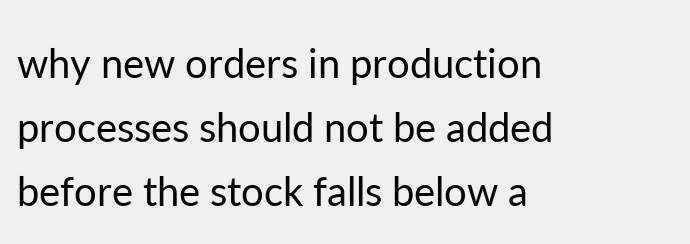why new orders in production processes should not be added before the stock falls below a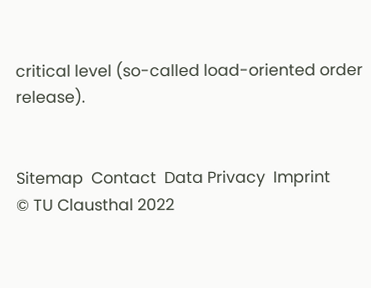critical level (so-called load-oriented order release).


Sitemap  Contact  Data Privacy  Imprint
© TU Clausthal 2022